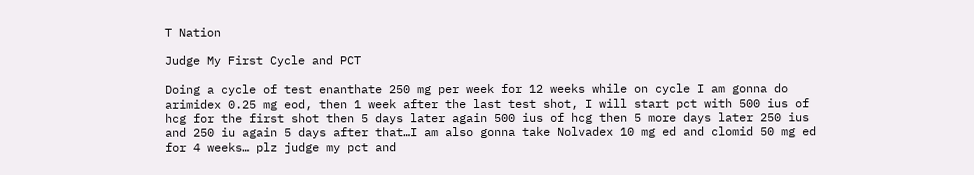T Nation

Judge My First Cycle and PCT

Doing a cycle of test enanthate 250 mg per week for 12 weeks while on cycle I am gonna do arimidex 0.25 mg eod, then 1 week after the last test shot, I will start pct with 500 ius of hcg for the first shot then 5 days later again 500 ius of hcg then 5 more days later 250 ius and 250 iu again 5 days after that…I am also gonna take Nolvadex 10 mg ed and clomid 50 mg ed for 4 weeks… plz judge my pct and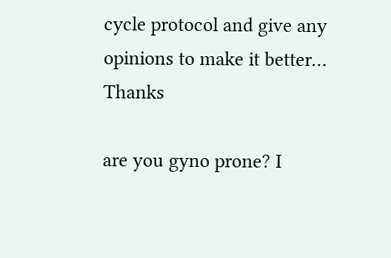cycle protocol and give any opinions to make it better… Thanks

are you gyno prone? I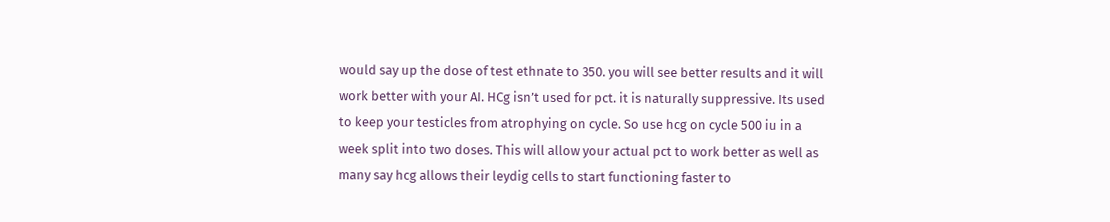would say up the dose of test ethnate to 350. you will see better results and it will work better with your AI. HCg isn’t used for pct. it is naturally suppressive. Its used to keep your testicles from atrophying on cycle. So use hcg on cycle 500 iu in a week split into two doses. This will allow your actual pct to work better as well as many say hcg allows their leydig cells to start functioning faster to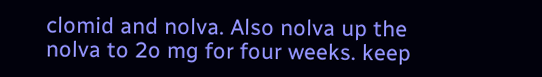clomid and nolva. Also nolva up the nolva to 2o mg for four weeks. keep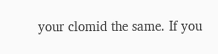your clomid the same. If you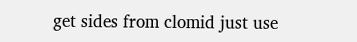get sides from clomid just use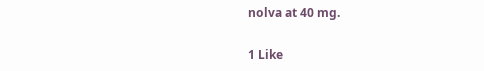nolva at 40 mg.

1 Like